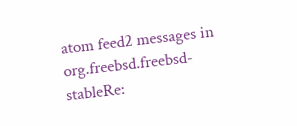atom feed2 messages in org.freebsd.freebsd-stableRe: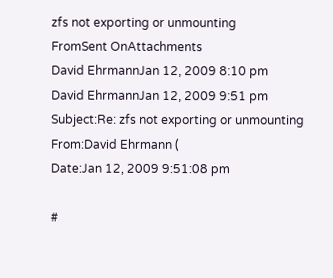zfs not exporting or unmounting
FromSent OnAttachments
David EhrmannJan 12, 2009 8:10 pm
David EhrmannJan 12, 2009 9:51 pm
Subject:Re: zfs not exporting or unmounting
From:David Ehrmann (
Date:Jan 12, 2009 9:51:08 pm

#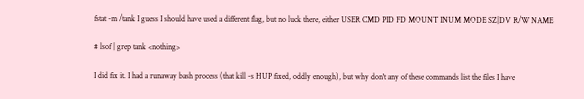fstat -m /tank I guess I should have used a different flag, but no luck there, either USER CMD PID FD MOUNT INUM MODE SZ|DV R/W NAME

# lsof | grep tank <nothing>

I did fix it. I had a runaway bash process (that kill -s HUP fixed, oddly enough), but why don't any of these commands list the files I have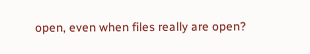open, even when files really are open?